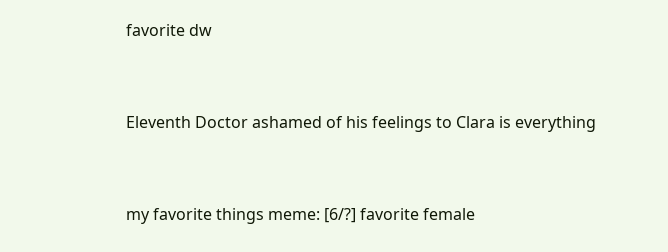favorite dw


Eleventh Doctor ashamed of his feelings to Clara is everything


my favorite things meme: [6/?] favorite female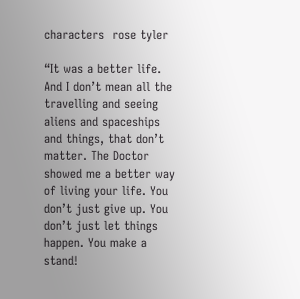characters  rose tyler

“It was a better life. And I don’t mean all the travelling and seeing aliens and spaceships and things, that don’t matter. The Doctor showed me a better way of living your life. You don’t just give up. You don’t just let things happen. You make a stand!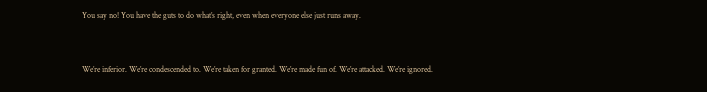You say no! You have the guts to do what’s right, even when everyone else just runs away.


We’re inferior. We’re condescended to. We’re taken for granted. We’re made fun of. We’re attacked. We’re ignored.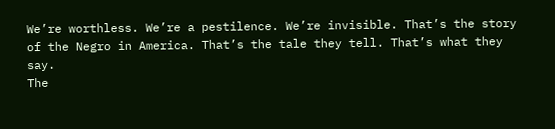We’re worthless. We’re a pestilence. We’re invisible. That’s the story of the Negro in America. That’s the tale they tell. That’s what they say.
The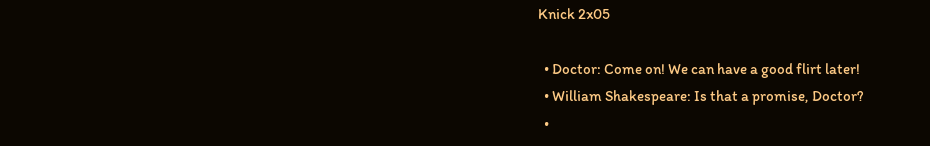Knick 2x05

  • Doctor: Come on! We can have a good flirt later!
  • William Shakespeare: Is that a promise, Doctor?
  •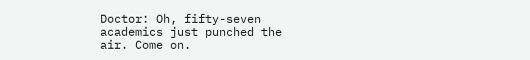Doctor: Oh, fifty-seven academics just punched the air. Come on.